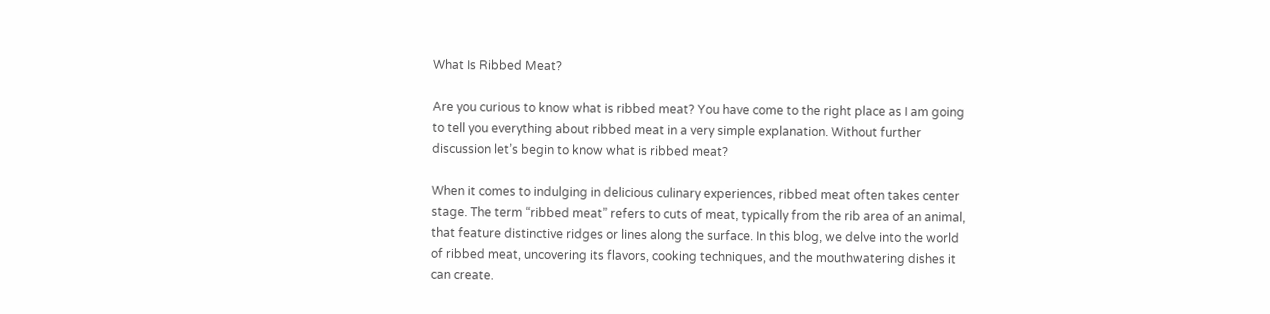What Is Ribbed Meat?

Are you curious to know what is ribbed meat? You have come to the right place as I am going to tell you everything about ribbed meat in a very simple explanation. Without further discussion let’s begin to know what is ribbed meat?

When it comes to indulging in delicious culinary experiences, ribbed meat often takes center stage. The term “ribbed meat” refers to cuts of meat, typically from the rib area of an animal, that feature distinctive ridges or lines along the surface. In this blog, we delve into the world of ribbed meat, uncovering its flavors, cooking techniques, and the mouthwatering dishes it can create.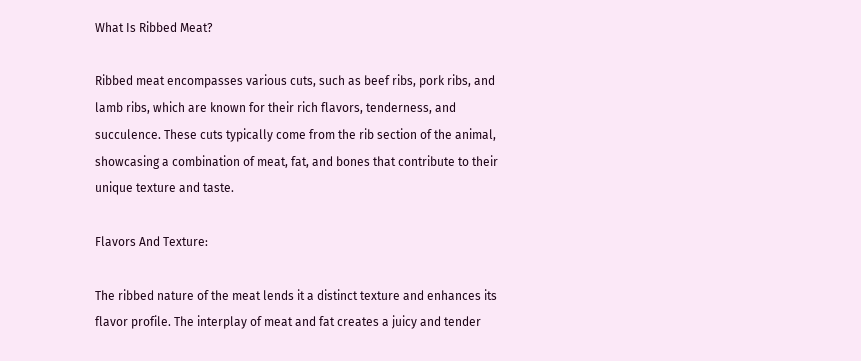What Is Ribbed Meat?

Ribbed meat encompasses various cuts, such as beef ribs, pork ribs, and lamb ribs, which are known for their rich flavors, tenderness, and succulence. These cuts typically come from the rib section of the animal, showcasing a combination of meat, fat, and bones that contribute to their unique texture and taste.

Flavors And Texture:

The ribbed nature of the meat lends it a distinct texture and enhances its flavor profile. The interplay of meat and fat creates a juicy and tender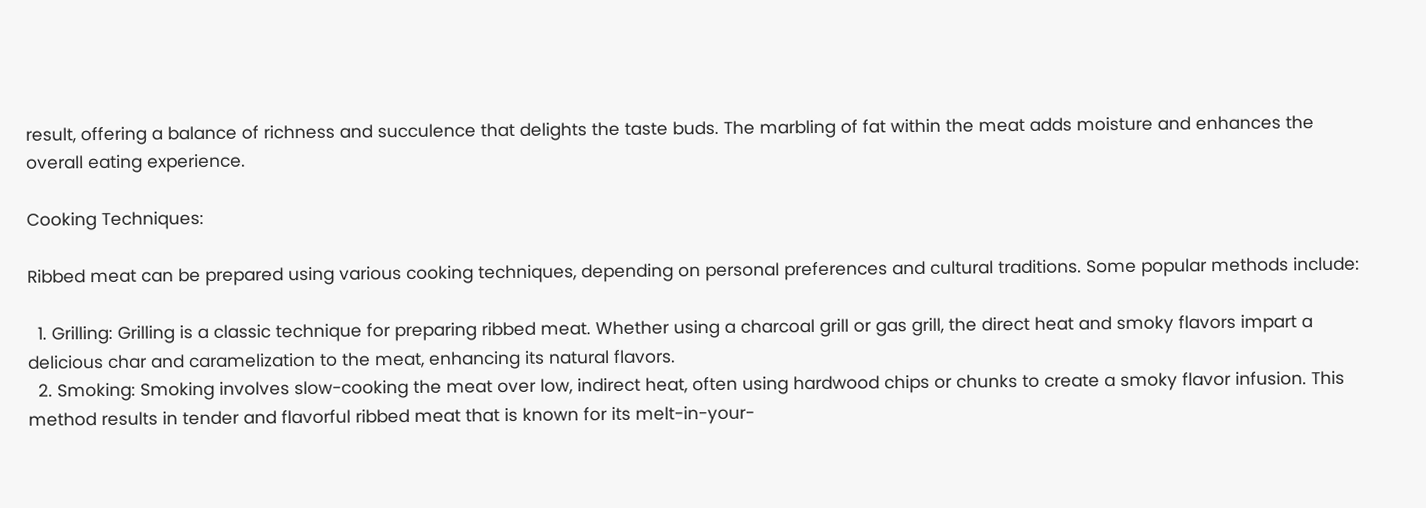result, offering a balance of richness and succulence that delights the taste buds. The marbling of fat within the meat adds moisture and enhances the overall eating experience.

Cooking Techniques:

Ribbed meat can be prepared using various cooking techniques, depending on personal preferences and cultural traditions. Some popular methods include:

  1. Grilling: Grilling is a classic technique for preparing ribbed meat. Whether using a charcoal grill or gas grill, the direct heat and smoky flavors impart a delicious char and caramelization to the meat, enhancing its natural flavors.
  2. Smoking: Smoking involves slow-cooking the meat over low, indirect heat, often using hardwood chips or chunks to create a smoky flavor infusion. This method results in tender and flavorful ribbed meat that is known for its melt-in-your-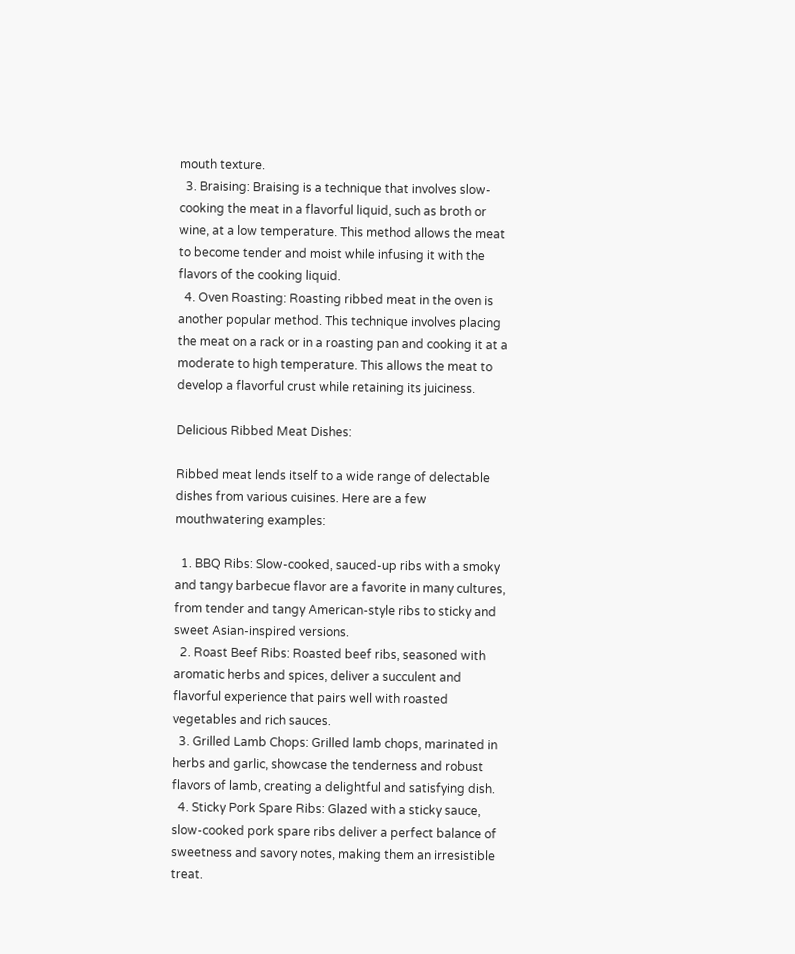mouth texture.
  3. Braising: Braising is a technique that involves slow-cooking the meat in a flavorful liquid, such as broth or wine, at a low temperature. This method allows the meat to become tender and moist while infusing it with the flavors of the cooking liquid.
  4. Oven Roasting: Roasting ribbed meat in the oven is another popular method. This technique involves placing the meat on a rack or in a roasting pan and cooking it at a moderate to high temperature. This allows the meat to develop a flavorful crust while retaining its juiciness.

Delicious Ribbed Meat Dishes:

Ribbed meat lends itself to a wide range of delectable dishes from various cuisines. Here are a few mouthwatering examples:

  1. BBQ Ribs: Slow-cooked, sauced-up ribs with a smoky and tangy barbecue flavor are a favorite in many cultures, from tender and tangy American-style ribs to sticky and sweet Asian-inspired versions.
  2. Roast Beef Ribs: Roasted beef ribs, seasoned with aromatic herbs and spices, deliver a succulent and flavorful experience that pairs well with roasted vegetables and rich sauces.
  3. Grilled Lamb Chops: Grilled lamb chops, marinated in herbs and garlic, showcase the tenderness and robust flavors of lamb, creating a delightful and satisfying dish.
  4. Sticky Pork Spare Ribs: Glazed with a sticky sauce, slow-cooked pork spare ribs deliver a perfect balance of sweetness and savory notes, making them an irresistible treat.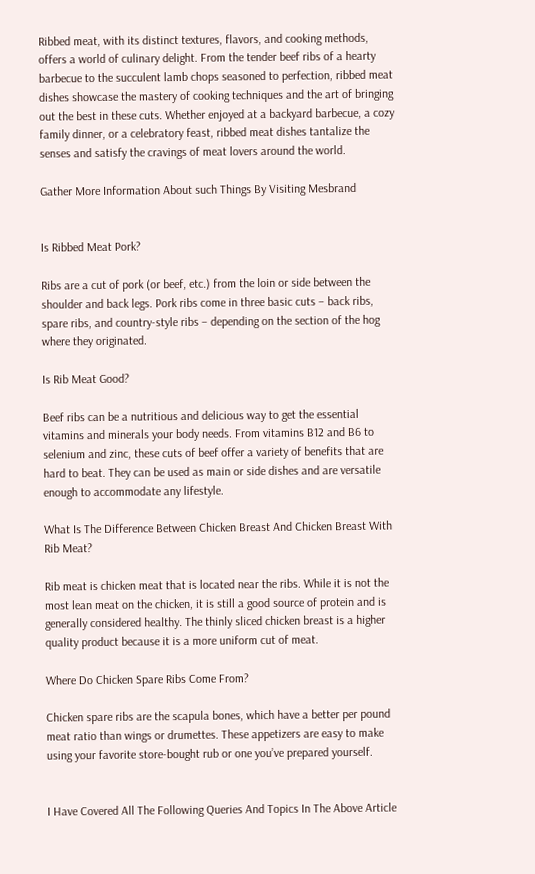Ribbed meat, with its distinct textures, flavors, and cooking methods, offers a world of culinary delight. From the tender beef ribs of a hearty barbecue to the succulent lamb chops seasoned to perfection, ribbed meat dishes showcase the mastery of cooking techniques and the art of bringing out the best in these cuts. Whether enjoyed at a backyard barbecue, a cozy family dinner, or a celebratory feast, ribbed meat dishes tantalize the senses and satisfy the cravings of meat lovers around the world.

Gather More Information About such Things By Visiting Mesbrand


Is Ribbed Meat Pork?

Ribs are a cut of pork (or beef, etc.) from the loin or side between the shoulder and back legs. Pork ribs come in three basic cuts – back ribs, spare ribs, and country-style ribs – depending on the section of the hog where they originated.

Is Rib Meat Good?

Beef ribs can be a nutritious and delicious way to get the essential vitamins and minerals your body needs. From vitamins B12 and B6 to selenium and zinc, these cuts of beef offer a variety of benefits that are hard to beat. They can be used as main or side dishes and are versatile enough to accommodate any lifestyle.

What Is The Difference Between Chicken Breast And Chicken Breast With Rib Meat?

Rib meat is chicken meat that is located near the ribs. While it is not the most lean meat on the chicken, it is still a good source of protein and is generally considered healthy. The thinly sliced chicken breast is a higher quality product because it is a more uniform cut of meat.

Where Do Chicken Spare Ribs Come From?

Chicken spare ribs are the scapula bones, which have a better per pound meat ratio than wings or drumettes. These appetizers are easy to make using your favorite store-bought rub or one you’ve prepared yourself.


I Have Covered All The Following Queries And Topics In The Above Article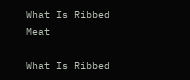What Is Ribbed Meat

What Is Ribbed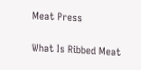Meat Press

What Is Ribbed Meat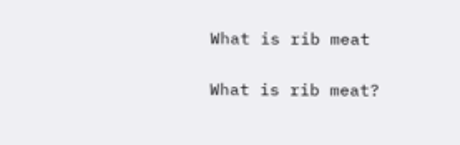What is rib meat

What is rib meat?